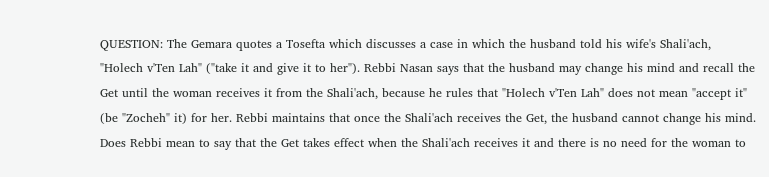QUESTION: The Gemara quotes a Tosefta which discusses a case in which the husband told his wife's Shali'ach, "Holech v'Ten Lah" ("take it and give it to her"). Rebbi Nasan says that the husband may change his mind and recall the Get until the woman receives it from the Shali'ach, because he rules that "Holech v'Ten Lah" does not mean "accept it" (be "Zocheh" it) for her. Rebbi maintains that once the Shali'ach receives the Get, the husband cannot change his mind.
Does Rebbi mean to say that the Get takes effect when the Shali'ach receives it and there is no need for the woman to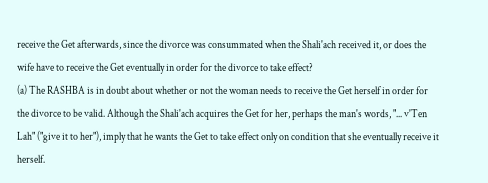receive the Get afterwards, since the divorce was consummated when the Shali'ach received it, or does the wife have to receive the Get eventually in order for the divorce to take effect?
(a) The RASHBA is in doubt about whether or not the woman needs to receive the Get herself in order for the divorce to be valid. Although the Shali'ach acquires the Get for her, perhaps the man's words, "... v'Ten Lah" ("give it to her"), imply that he wants the Get to take effect only on condition that she eventually receive it herself.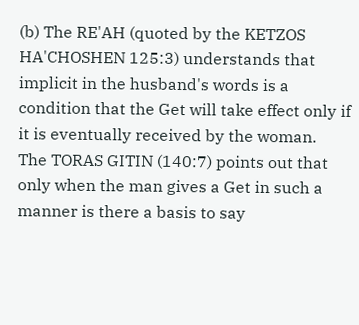(b) The RE'AH (quoted by the KETZOS HA'CHOSHEN 125:3) understands that implicit in the husband's words is a condition that the Get will take effect only if it is eventually received by the woman.
The TORAS GITIN (140:7) points out that only when the man gives a Get in such a manner is there a basis to say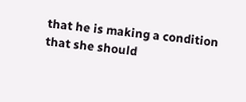that he is making a condition that she should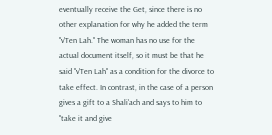eventually receive the Get, since there is no other explanation for why he added the term "v'Ten Lah." The woman has no use for the actual document itself, so it must be that he said "v'Ten Lah" as a condition for the divorce to take effect. In contrast, in the case of a person gives a gift to a Shali'ach and says to him to "take it and give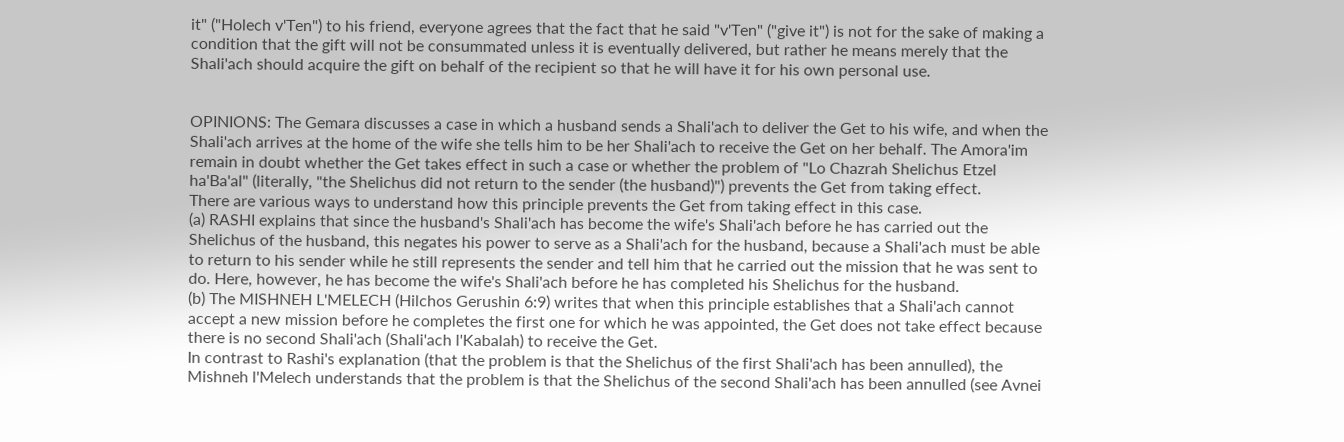it" ("Holech v'Ten") to his friend, everyone agrees that the fact that he said "v'Ten" ("give it") is not for the sake of making a condition that the gift will not be consummated unless it is eventually delivered, but rather he means merely that the Shali'ach should acquire the gift on behalf of the recipient so that he will have it for his own personal use.


OPINIONS: The Gemara discusses a case in which a husband sends a Shali'ach to deliver the Get to his wife, and when the Shali'ach arrives at the home of the wife she tells him to be her Shali'ach to receive the Get on her behalf. The Amora'im remain in doubt whether the Get takes effect in such a case or whether the problem of "Lo Chazrah Shelichus Etzel ha'Ba'al" (literally, "the Shelichus did not return to the sender (the husband)") prevents the Get from taking effect.
There are various ways to understand how this principle prevents the Get from taking effect in this case.
(a) RASHI explains that since the husband's Shali'ach has become the wife's Shali'ach before he has carried out the Shelichus of the husband, this negates his power to serve as a Shali'ach for the husband, because a Shali'ach must be able to return to his sender while he still represents the sender and tell him that he carried out the mission that he was sent to do. Here, however, he has become the wife's Shali'ach before he has completed his Shelichus for the husband.
(b) The MISHNEH L'MELECH (Hilchos Gerushin 6:9) writes that when this principle establishes that a Shali'ach cannot accept a new mission before he completes the first one for which he was appointed, the Get does not take effect because there is no second Shali'ach (Shali'ach l'Kabalah) to receive the Get.
In contrast to Rashi's explanation (that the problem is that the Shelichus of the first Shali'ach has been annulled), the Mishneh l'Melech understands that the problem is that the Shelichus of the second Shali'ach has been annulled (see Avnei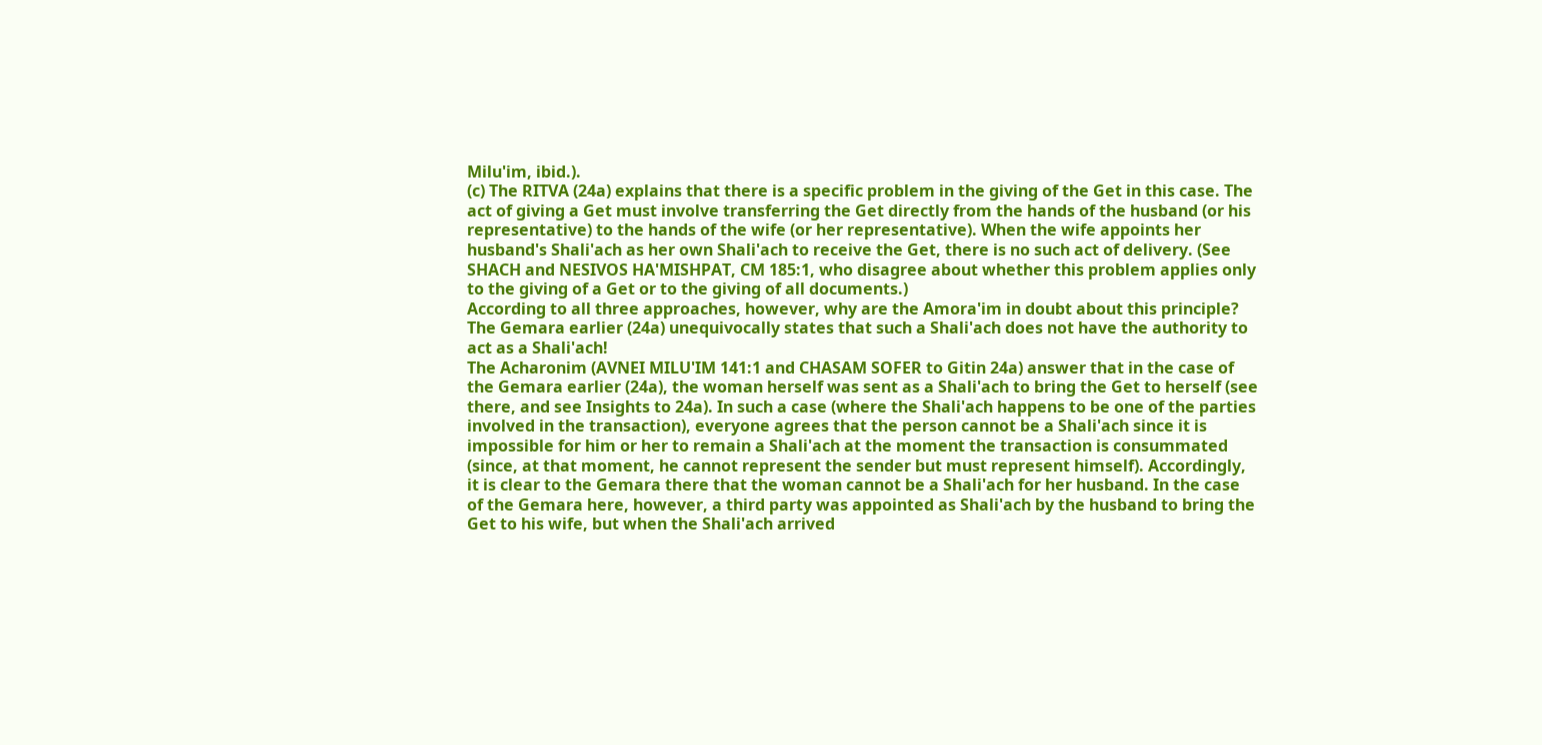Milu'im, ibid.).
(c) The RITVA (24a) explains that there is a specific problem in the giving of the Get in this case. The act of giving a Get must involve transferring the Get directly from the hands of the husband (or his representative) to the hands of the wife (or her representative). When the wife appoints her husband's Shali'ach as her own Shali'ach to receive the Get, there is no such act of delivery. (See SHACH and NESIVOS HA'MISHPAT, CM 185:1, who disagree about whether this problem applies only to the giving of a Get or to the giving of all documents.)
According to all three approaches, however, why are the Amora'im in doubt about this principle? The Gemara earlier (24a) unequivocally states that such a Shali'ach does not have the authority to act as a Shali'ach!
The Acharonim (AVNEI MILU'IM 141:1 and CHASAM SOFER to Gitin 24a) answer that in the case of the Gemara earlier (24a), the woman herself was sent as a Shali'ach to bring the Get to herself (see there, and see Insights to 24a). In such a case (where the Shali'ach happens to be one of the parties involved in the transaction), everyone agrees that the person cannot be a Shali'ach since it is impossible for him or her to remain a Shali'ach at the moment the transaction is consummated (since, at that moment, he cannot represent the sender but must represent himself). Accordingly, it is clear to the Gemara there that the woman cannot be a Shali'ach for her husband. In the case of the Gemara here, however, a third party was appointed as Shali'ach by the husband to bring the Get to his wife, but when the Shali'ach arrived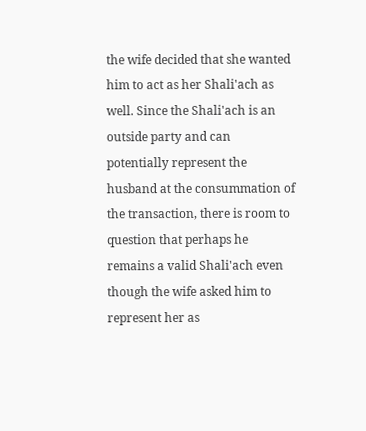the wife decided that she wanted him to act as her Shali'ach as well. Since the Shali'ach is an outside party and can potentially represent the husband at the consummation of the transaction, there is room to question that perhaps he remains a valid Shali'ach even though the wife asked him to represent her as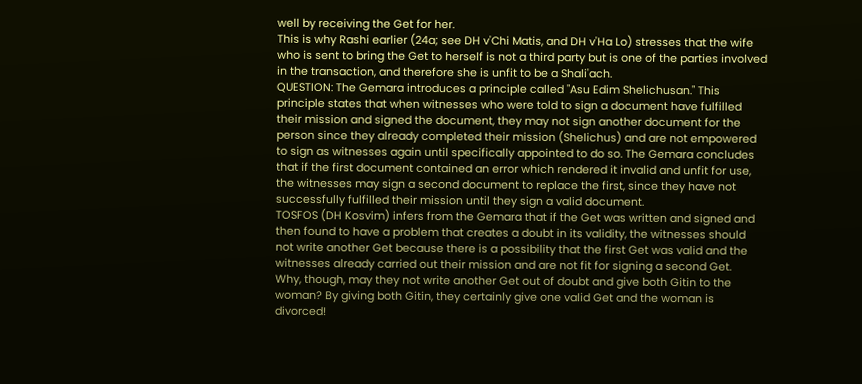well by receiving the Get for her.
This is why Rashi earlier (24a; see DH v'Chi Matis, and DH v'Ha Lo) stresses that the wife who is sent to bring the Get to herself is not a third party but is one of the parties involved in the transaction, and therefore she is unfit to be a Shali'ach.
QUESTION: The Gemara introduces a principle called "Asu Edim Shelichusan." This principle states that when witnesses who were told to sign a document have fulfilled their mission and signed the document, they may not sign another document for the person since they already completed their mission (Shelichus) and are not empowered to sign as witnesses again until specifically appointed to do so. The Gemara concludes that if the first document contained an error which rendered it invalid and unfit for use, the witnesses may sign a second document to replace the first, since they have not successfully fulfilled their mission until they sign a valid document.
TOSFOS (DH Kosvim) infers from the Gemara that if the Get was written and signed and then found to have a problem that creates a doubt in its validity, the witnesses should not write another Get because there is a possibility that the first Get was valid and the witnesses already carried out their mission and are not fit for signing a second Get.
Why, though, may they not write another Get out of doubt and give both Gitin to the woman? By giving both Gitin, they certainly give one valid Get and the woman is divorced!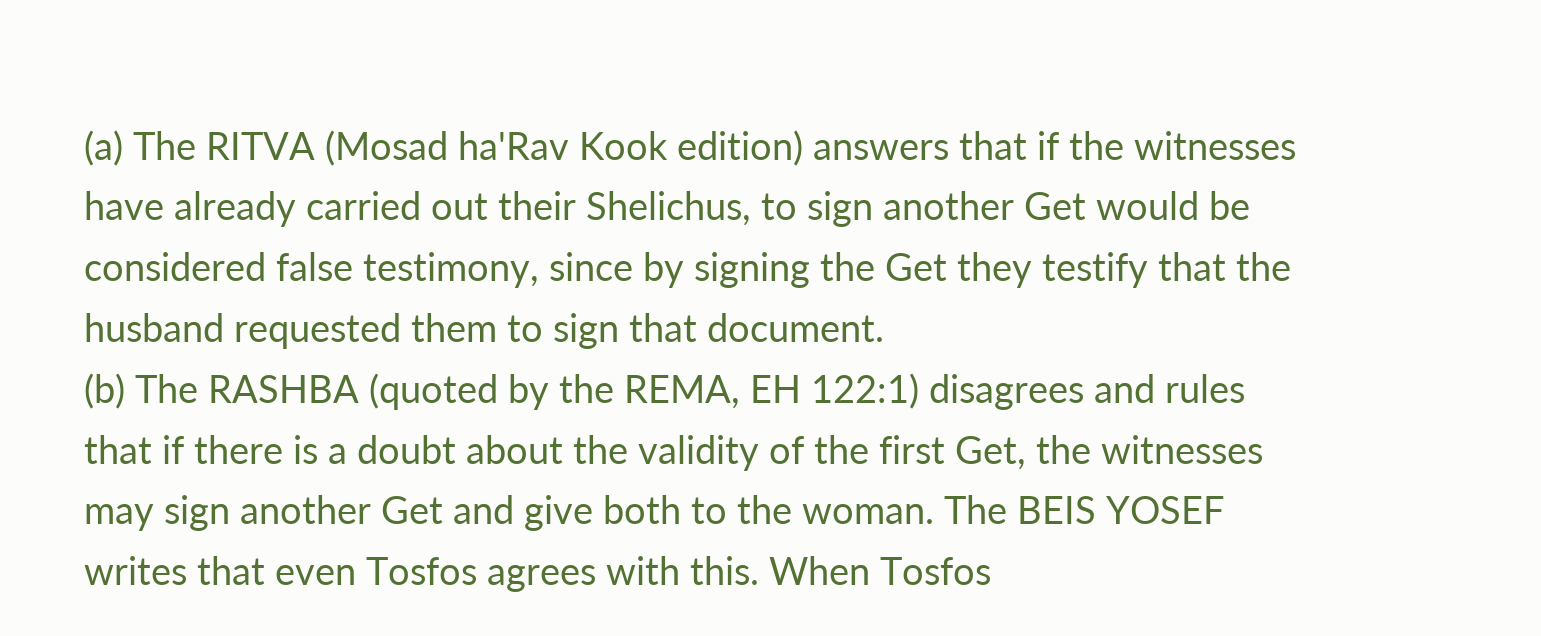(a) The RITVA (Mosad ha'Rav Kook edition) answers that if the witnesses have already carried out their Shelichus, to sign another Get would be considered false testimony, since by signing the Get they testify that the husband requested them to sign that document.
(b) The RASHBA (quoted by the REMA, EH 122:1) disagrees and rules that if there is a doubt about the validity of the first Get, the witnesses may sign another Get and give both to the woman. The BEIS YOSEF writes that even Tosfos agrees with this. When Tosfos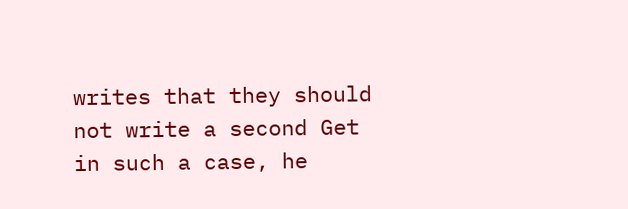writes that they should not write a second Get in such a case, he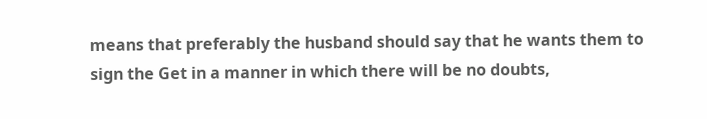means that preferably the husband should say that he wants them to sign the Get in a manner in which there will be no doubts,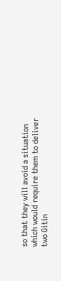so that they will avoid a situation which would require them to deliver two Gitin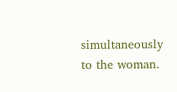simultaneously to the woman.